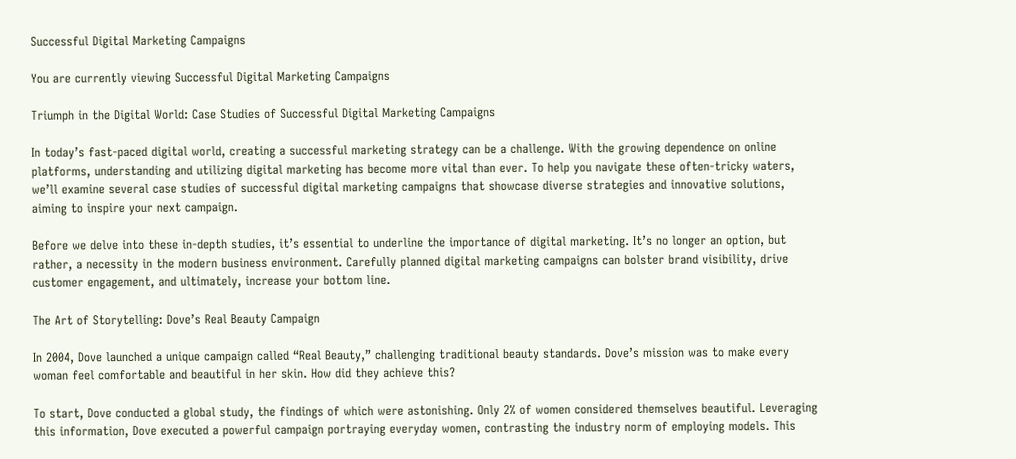Successful Digital Marketing Campaigns

You are currently viewing Successful Digital Marketing Campaigns

Triumph in the Digital World: Case Studies of Successful Digital Marketing Campaigns

In today’s fast-paced digital world, creating a successful marketing strategy can be a challenge. With the growing dependence on online platforms, understanding and utilizing digital marketing has become more vital than ever. To help you navigate these often-tricky waters, we’ll examine several case studies of successful digital marketing campaigns that showcase diverse strategies and innovative solutions, aiming to inspire your next campaign.

Before we delve into these in-depth studies, it’s essential to underline the importance of digital marketing. It’s no longer an option, but rather, a necessity in the modern business environment. Carefully planned digital marketing campaigns can bolster brand visibility, drive customer engagement, and ultimately, increase your bottom line.

The Art of Storytelling: Dove’s Real Beauty Campaign

In 2004, Dove launched a unique campaign called “Real Beauty,” challenging traditional beauty standards. Dove’s mission was to make every woman feel comfortable and beautiful in her skin. How did they achieve this?

To start, Dove conducted a global study, the findings of which were astonishing. Only 2% of women considered themselves beautiful. Leveraging this information, Dove executed a powerful campaign portraying everyday women, contrasting the industry norm of employing models. This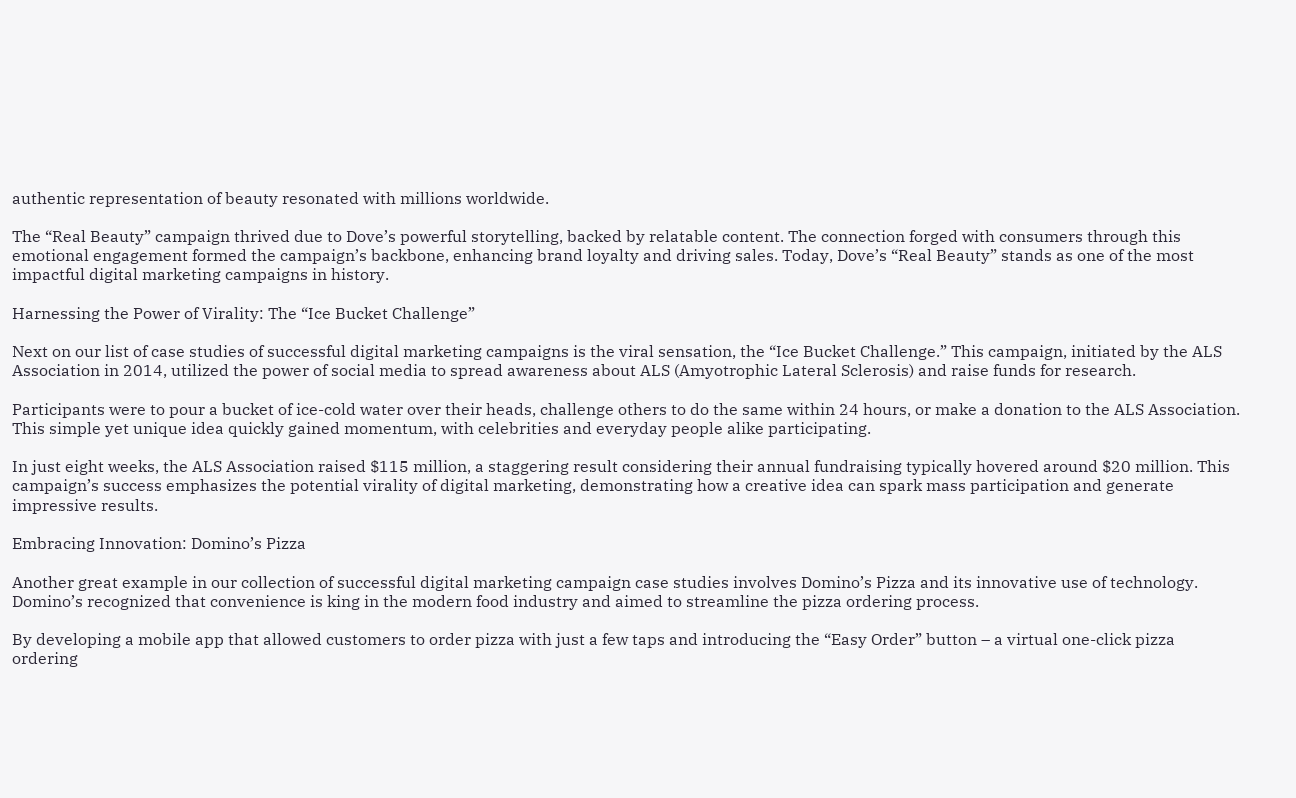authentic representation of beauty resonated with millions worldwide.

The “Real Beauty” campaign thrived due to Dove’s powerful storytelling, backed by relatable content. The connection forged with consumers through this emotional engagement formed the campaign’s backbone, enhancing brand loyalty and driving sales. Today, Dove’s “Real Beauty” stands as one of the most impactful digital marketing campaigns in history.

Harnessing the Power of Virality: The “Ice Bucket Challenge”

Next on our list of case studies of successful digital marketing campaigns is the viral sensation, the “Ice Bucket Challenge.” This campaign, initiated by the ALS Association in 2014, utilized the power of social media to spread awareness about ALS (Amyotrophic Lateral Sclerosis) and raise funds for research.

Participants were to pour a bucket of ice-cold water over their heads, challenge others to do the same within 24 hours, or make a donation to the ALS Association. This simple yet unique idea quickly gained momentum, with celebrities and everyday people alike participating.

In just eight weeks, the ALS Association raised $115 million, a staggering result considering their annual fundraising typically hovered around $20 million. This campaign’s success emphasizes the potential virality of digital marketing, demonstrating how a creative idea can spark mass participation and generate impressive results.

Embracing Innovation: Domino’s Pizza

Another great example in our collection of successful digital marketing campaign case studies involves Domino’s Pizza and its innovative use of technology. Domino’s recognized that convenience is king in the modern food industry and aimed to streamline the pizza ordering process.

By developing a mobile app that allowed customers to order pizza with just a few taps and introducing the “Easy Order” button – a virtual one-click pizza ordering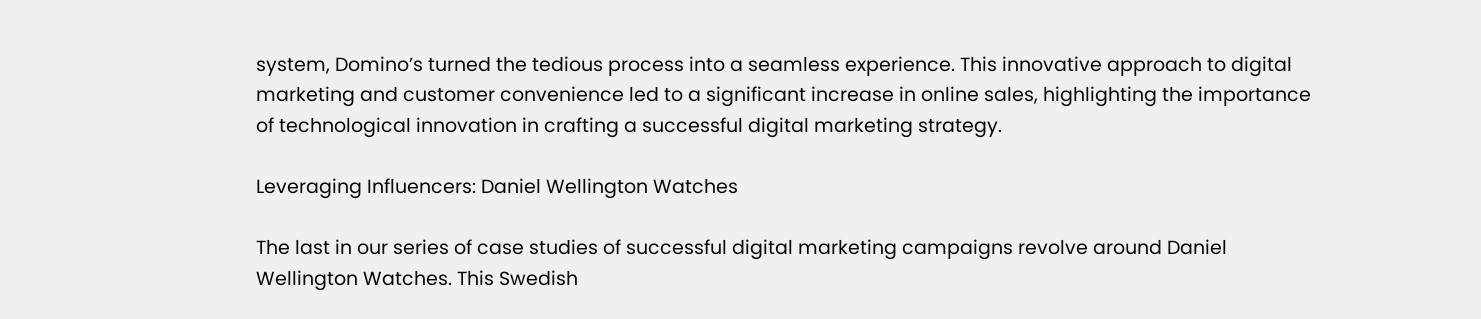system, Domino’s turned the tedious process into a seamless experience. This innovative approach to digital marketing and customer convenience led to a significant increase in online sales, highlighting the importance of technological innovation in crafting a successful digital marketing strategy.

Leveraging Influencers: Daniel Wellington Watches

The last in our series of case studies of successful digital marketing campaigns revolve around Daniel Wellington Watches. This Swedish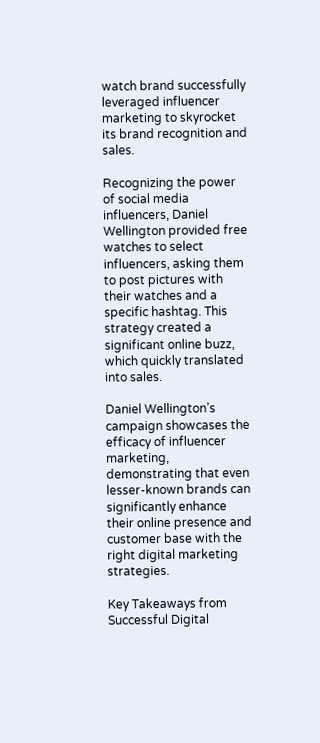watch brand successfully leveraged influencer marketing to skyrocket its brand recognition and sales.

Recognizing the power of social media influencers, Daniel Wellington provided free watches to select influencers, asking them to post pictures with their watches and a specific hashtag. This strategy created a significant online buzz, which quickly translated into sales.

Daniel Wellington’s campaign showcases the efficacy of influencer marketing, demonstrating that even lesser-known brands can significantly enhance their online presence and customer base with the right digital marketing strategies.

Key Takeaways from Successful Digital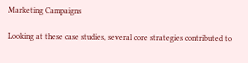Marketing Campaigns

Looking at these case studies, several core strategies contributed to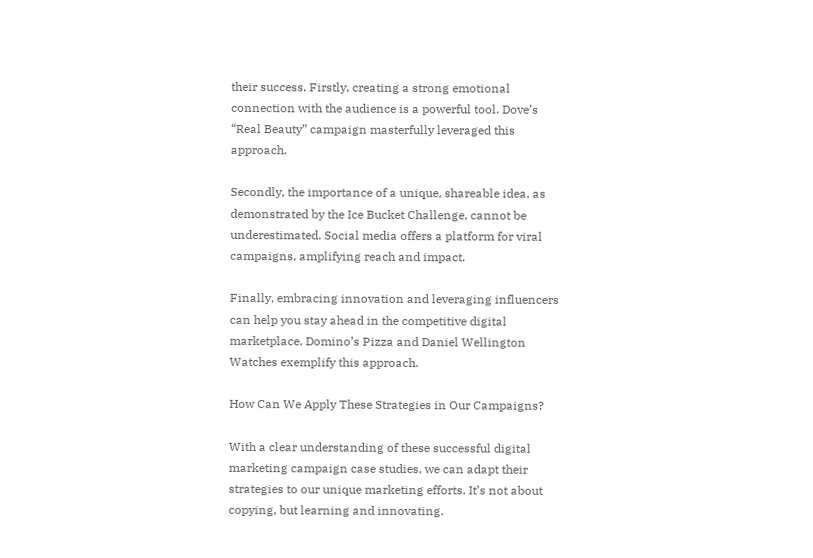their success. Firstly, creating a strong emotional connection with the audience is a powerful tool. Dove’s “Real Beauty” campaign masterfully leveraged this approach.

Secondly, the importance of a unique, shareable idea, as demonstrated by the Ice Bucket Challenge, cannot be underestimated. Social media offers a platform for viral campaigns, amplifying reach and impact.

Finally, embracing innovation and leveraging influencers can help you stay ahead in the competitive digital marketplace. Domino’s Pizza and Daniel Wellington Watches exemplify this approach.

How Can We Apply These Strategies in Our Campaigns?

With a clear understanding of these successful digital marketing campaign case studies, we can adapt their strategies to our unique marketing efforts. It’s not about copying, but learning and innovating.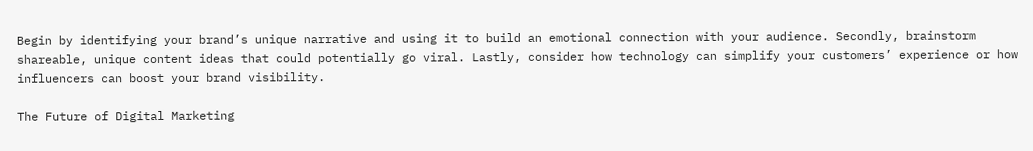Begin by identifying your brand’s unique narrative and using it to build an emotional connection with your audience. Secondly, brainstorm shareable, unique content ideas that could potentially go viral. Lastly, consider how technology can simplify your customers’ experience or how influencers can boost your brand visibility.

The Future of Digital Marketing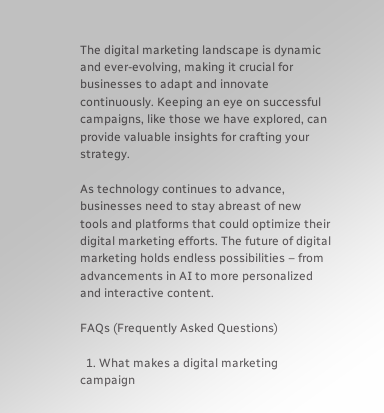The digital marketing landscape is dynamic and ever-evolving, making it crucial for businesses to adapt and innovate continuously. Keeping an eye on successful campaigns, like those we have explored, can provide valuable insights for crafting your strategy.

As technology continues to advance, businesses need to stay abreast of new tools and platforms that could optimize their digital marketing efforts. The future of digital marketing holds endless possibilities – from advancements in AI to more personalized and interactive content.

FAQs (Frequently Asked Questions)

  1. What makes a digital marketing campaign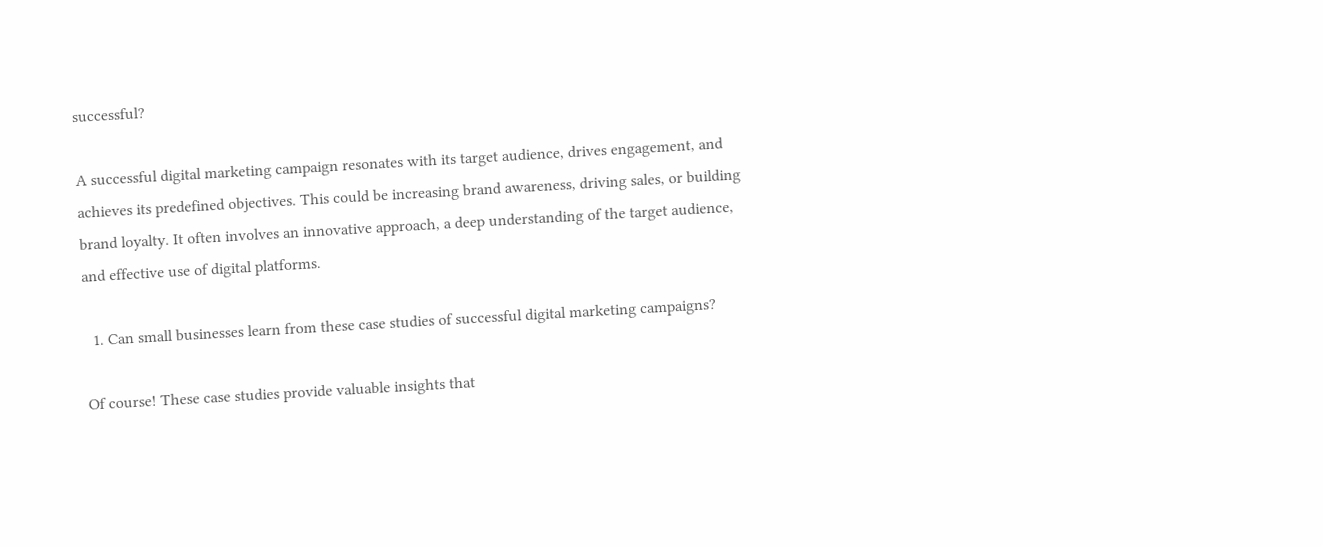successful?

A successful digital marketing campaign resonates with its target audience, drives engagement, and achieves its predefined objectives. This could be increasing brand awareness, driving sales, or building brand loyalty. It often involves an innovative approach, a deep understanding of the target audience, and effective use of digital platforms.

  1. Can small businesses learn from these case studies of successful digital marketing campaigns?

Of course! These case studies provide valuable insights that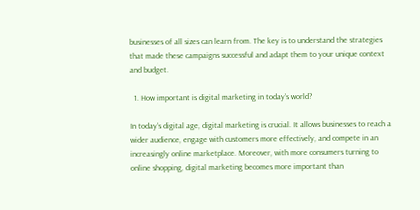businesses of all sizes can learn from. The key is to understand the strategies that made these campaigns successful and adapt them to your unique context and budget.

  1. How important is digital marketing in today’s world?

In today’s digital age, digital marketing is crucial. It allows businesses to reach a wider audience, engage with customers more effectively, and compete in an increasingly online marketplace. Moreover, with more consumers turning to online shopping, digital marketing becomes more important than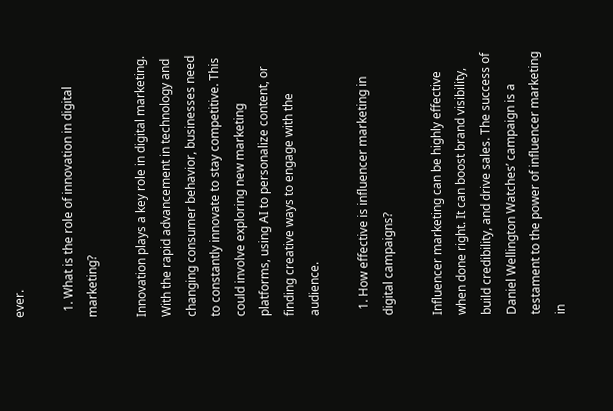ever.

  1. What is the role of innovation in digital marketing?

Innovation plays a key role in digital marketing. With the rapid advancement in technology and changing consumer behavior, businesses need to constantly innovate to stay competitive. This could involve exploring new marketing platforms, using AI to personalize content, or finding creative ways to engage with the audience.

  1. How effective is influencer marketing in digital campaigns?

Influencer marketing can be highly effective when done right. It can boost brand visibility, build credibility, and drive sales. The success of Daniel Wellington Watches’ campaign is a testament to the power of influencer marketing in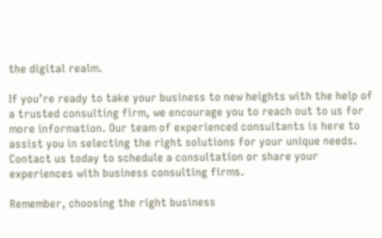the digital realm.

If you’re ready to take your business to new heights with the help of a trusted consulting firm, we encourage you to reach out to us for more information. Our team of experienced consultants is here to assist you in selecting the right solutions for your unique needs. Contact us today to schedule a consultation or share your experiences with business consulting firms.

Remember, choosing the right business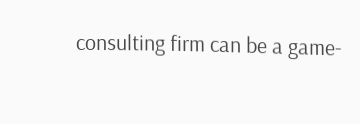consulting firm can be a game-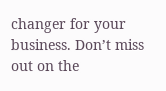changer for your business. Don’t miss out on the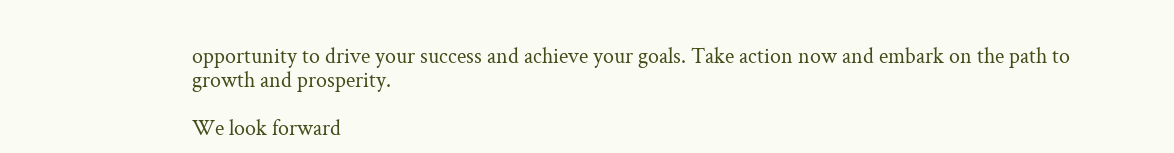opportunity to drive your success and achieve your goals. Take action now and embark on the path to growth and prosperity.

We look forward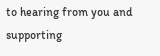to hearing from you and supporting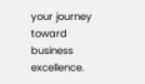your journey toward business excellence.